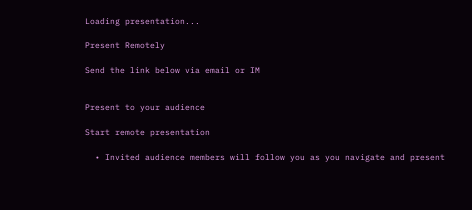Loading presentation...

Present Remotely

Send the link below via email or IM


Present to your audience

Start remote presentation

  • Invited audience members will follow you as you navigate and present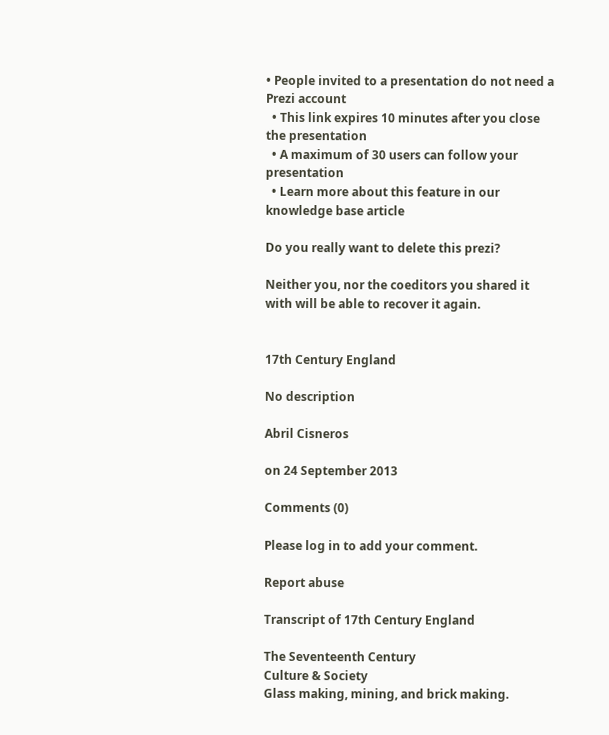• People invited to a presentation do not need a Prezi account
  • This link expires 10 minutes after you close the presentation
  • A maximum of 30 users can follow your presentation
  • Learn more about this feature in our knowledge base article

Do you really want to delete this prezi?

Neither you, nor the coeditors you shared it with will be able to recover it again.


17th Century England

No description

Abril Cisneros

on 24 September 2013

Comments (0)

Please log in to add your comment.

Report abuse

Transcript of 17th Century England

The Seventeenth Century
Culture & Society
Glass making, mining, and brick making.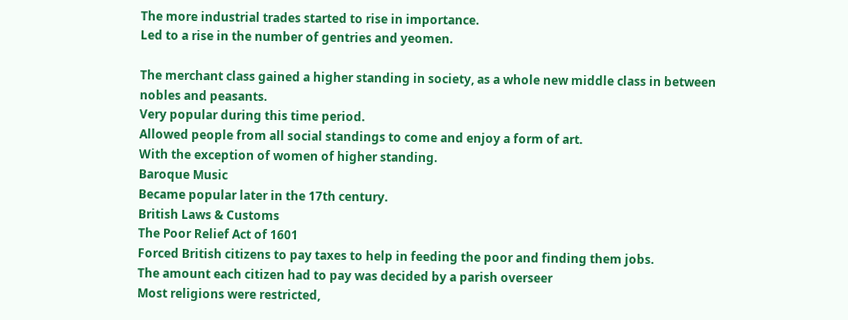The more industrial trades started to rise in importance.
Led to a rise in the number of gentries and yeomen.

The merchant class gained a higher standing in society, as a whole new middle class in between nobles and peasants.
Very popular during this time period.
Allowed people from all social standings to come and enjoy a form of art.
With the exception of women of higher standing.
Baroque Music
Became popular later in the 17th century.
British Laws & Customs
The Poor Relief Act of 1601
Forced British citizens to pay taxes to help in feeding the poor and finding them jobs.
The amount each citizen had to pay was decided by a parish overseer
Most religions were restricted,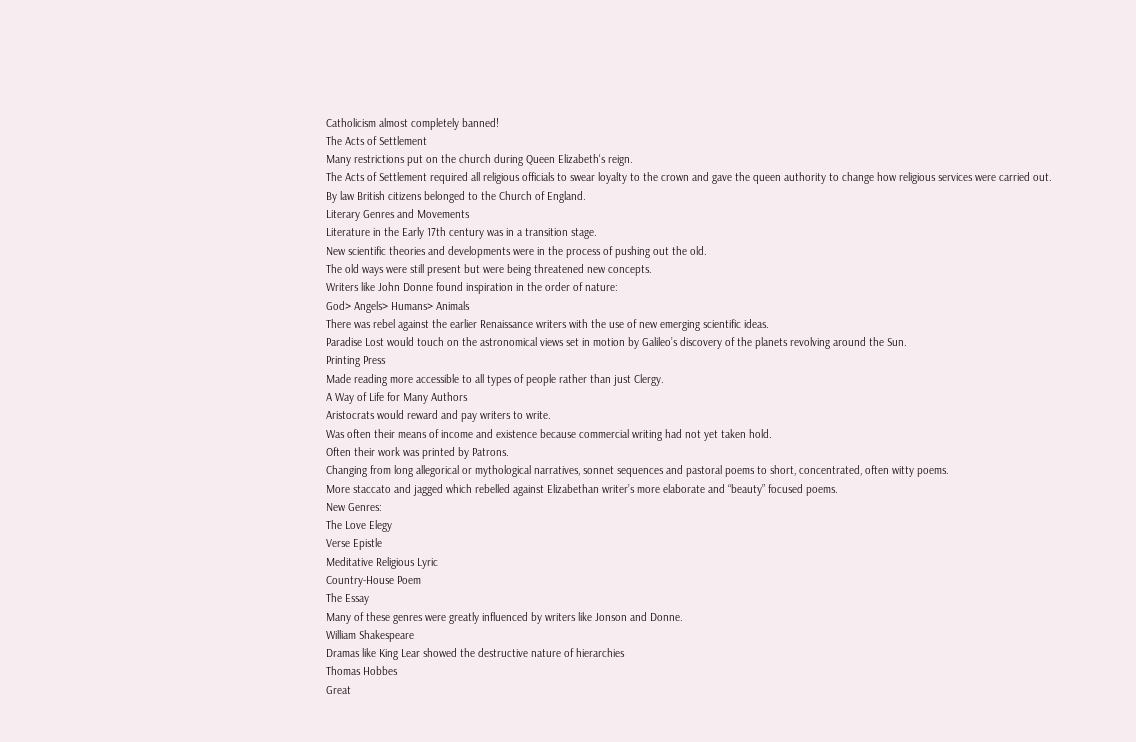Catholicism almost completely banned!
The Acts of Settlement
Many restrictions put on the church during Queen Elizabeth's reign.
The Acts of Settlement required all religious officials to swear loyalty to the crown and gave the queen authority to change how religious services were carried out.
By law British citizens belonged to the Church of England.
Literary Genres and Movements
Literature in the Early 17th century was in a transition stage.
New scientific theories and developments were in the process of pushing out the old.
The old ways were still present but were being threatened new concepts.
Writers like John Donne found inspiration in the order of nature:
God> Angels> Humans> Animals
There was rebel against the earlier Renaissance writers with the use of new emerging scientific ideas.
Paradise Lost would touch on the astronomical views set in motion by Galileo’s discovery of the planets revolving around the Sun.
Printing Press
Made reading more accessible to all types of people rather than just Clergy.
A Way of Life for Many Authors
Aristocrats would reward and pay writers to write.
Was often their means of income and existence because commercial writing had not yet taken hold.
Often their work was printed by Patrons.
Changing from long allegorical or mythological narratives, sonnet sequences and pastoral poems to short, concentrated, often witty poems.
More staccato and jagged which rebelled against Elizabethan writer’s more elaborate and “beauty” focused poems.
New Genres:
The Love Elegy
Verse Epistle
Meditative Religious Lyric
Country-House Poem
The Essay
Many of these genres were greatly influenced by writers like Jonson and Donne.
William Shakespeare
Dramas like King Lear showed the destructive nature of hierarchies
Thomas Hobbes
Great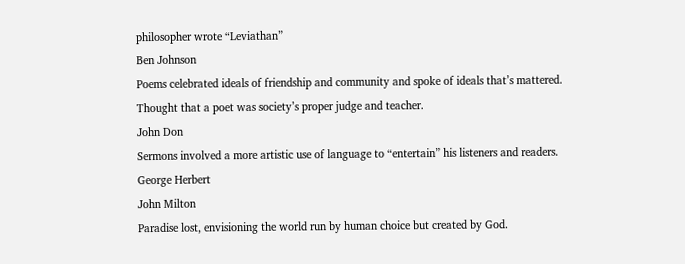philosopher wrote “Leviathan”
Ben Johnson
Poems celebrated ideals of friendship and community and spoke of ideals that’s mattered.
Thought that a poet was society’s proper judge and teacher.
John Don
Sermons involved a more artistic use of language to “entertain” his listeners and readers.
George Herbert
John Milton
Paradise lost, envisioning the world run by human choice but created by God.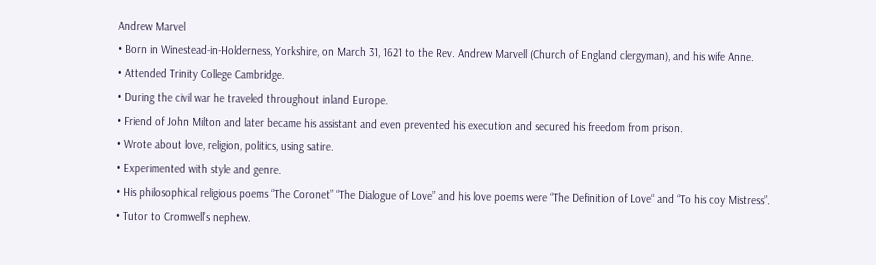Andrew Marvel
• Born in Winestead-in-Holderness, Yorkshire, on March 31, 1621 to the Rev. Andrew Marvell (Church of England clergyman), and his wife Anne.
• Attended Trinity College Cambridge.
• During the civil war he traveled throughout inland Europe.
• Friend of John Milton and later became his assistant and even prevented his execution and secured his freedom from prison.
• Wrote about love, religion, politics, using satire.
• Experimented with style and genre.
• His philosophical religious poems “The Coronet” “The Dialogue of Love” and his love poems were “The Definition of Love“ and “To his coy Mistress”.
• Tutor to Cromwell’s nephew.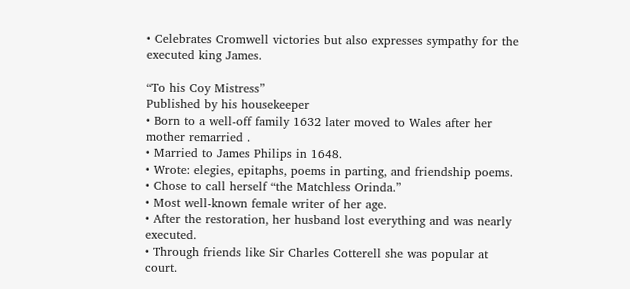• Celebrates Cromwell victories but also expresses sympathy for the executed king James.

“To his Coy Mistress”
Published by his housekeeper
• Born to a well-off family 1632 later moved to Wales after her mother remarried .
• Married to James Philips in 1648.
• Wrote: elegies, epitaphs, poems in parting, and friendship poems.
• Chose to call herself “the Matchless Orinda.”
• Most well-known female writer of her age.
• After the restoration, her husband lost everything and was nearly executed.
• Through friends like Sir Charles Cotterell she was popular at court.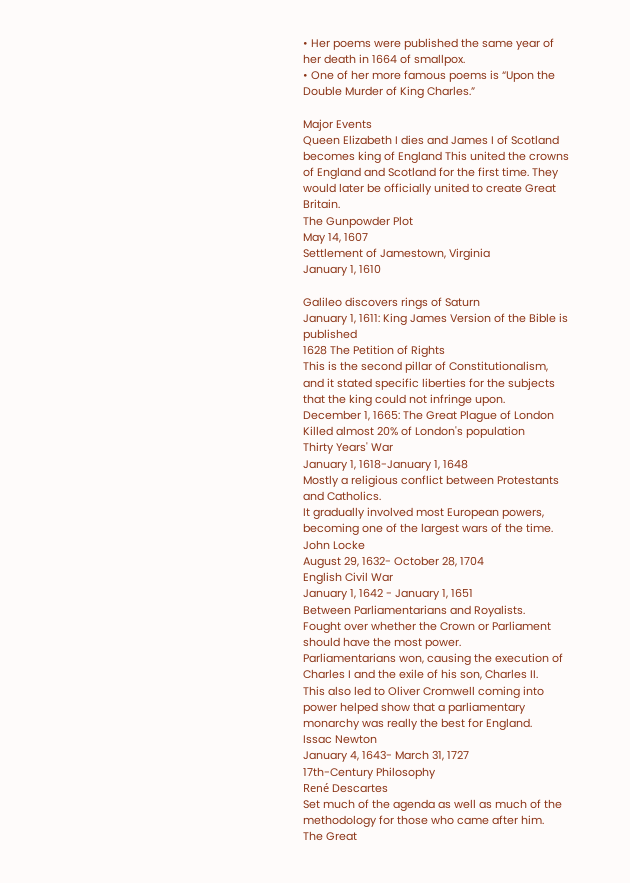• Her poems were published the same year of her death in 1664 of smallpox.
• One of her more famous poems is “Upon the Double Murder of King Charles.”

Major Events
Queen Elizabeth I dies and James I of Scotland becomes king of England This united the crowns of England and Scotland for the first time. They would later be officially united to create Great Britain.
The Gunpowder Plot
May 14, 1607
Settlement of Jamestown, Virginia
January 1, 1610

Galileo discovers rings of Saturn
January 1, 1611: King James Version of the Bible is published
1628 The Petition of Rights
This is the second pillar of Constitutionalism, and it stated specific liberties for the subjects that the king could not infringe upon.
December 1, 1665: The Great Plague of London Killed almost 20% of London's population
Thirty Years' War
January 1, 1618-January 1, 1648
Mostly a religious conflict between Protestants and Catholics.
It gradually involved most European powers, becoming one of the largest wars of the time.
John Locke
August 29, 1632- October 28, 1704
English Civil War
January 1, 1642 - January 1, 1651
Between Parliamentarians and Royalists.
Fought over whether the Crown or Parliament should have the most power.
Parliamentarians won, causing the execution of Charles I and the exile of his son, Charles II.
This also led to Oliver Cromwell coming into power helped show that a parliamentary monarchy was really the best for England.
Issac Newton
January 4, 1643- March 31, 1727
17th-Century Philosophy
René Descartes
Set much of the agenda as well as much of the methodology for those who came after him.
The Great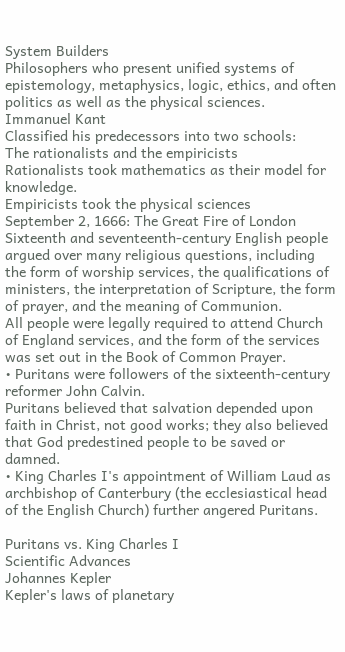System Builders
Philosophers who present unified systems of epistemology, metaphysics, logic, ethics, and often politics as well as the physical sciences.
Immanuel Kant
Classified his predecessors into two schools:
The rationalists and the empiricists
Rationalists took mathematics as their model for knowledge.
Empiricists took the physical sciences
September 2, 1666: The Great Fire of London
Sixteenth and seventeenth-century English people argued over many religious questions, including the form of worship services, the qualifications of ministers, the interpretation of Scripture, the form of prayer, and the meaning of Communion.
All people were legally required to attend Church of England services, and the form of the services was set out in the Book of Common Prayer.
• Puritans were followers of the sixteenth-century reformer John Calvin.
Puritans believed that salvation depended upon faith in Christ, not good works; they also believed that God predestined people to be saved or damned.
• King Charles I's appointment of William Laud as archbishop of Canterbury (the ecclesiastical head of the English Church) further angered Puritans.

Puritans vs. King Charles I
Scientific Advances
Johannes Kepler
Kepler's laws of planetary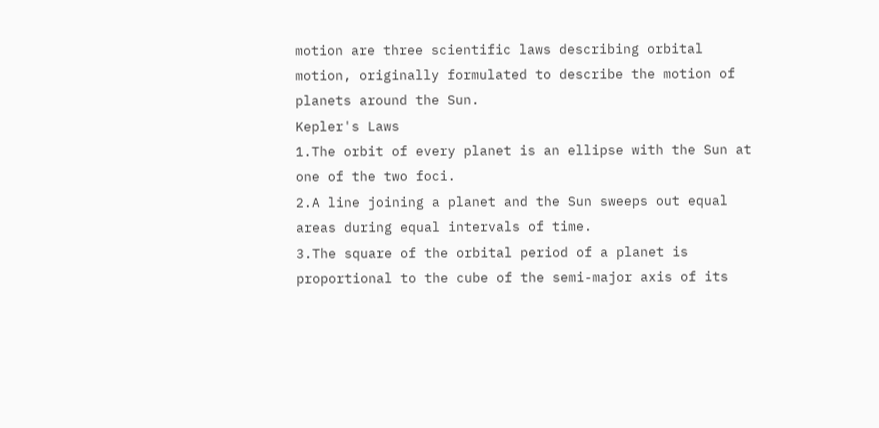motion are three scientific laws describing orbital motion, originally formulated to describe the motion of planets around the Sun.
Kepler's Laws
1.The orbit of every planet is an ellipse with the Sun at one of the two foci.
2.A line joining a planet and the Sun sweeps out equal areas during equal intervals of time.
3.The square of the orbital period of a planet is proportional to the cube of the semi-major axis of its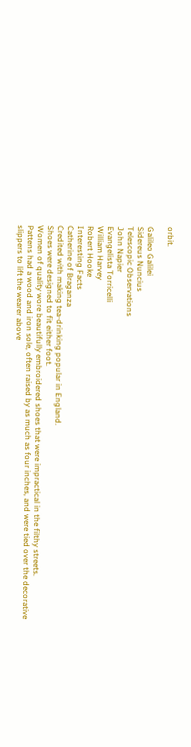orbit.

Galileo Galilei
Sidereus Nuncius
Telescopic Observations
John Napier
Evangelista Torricelli
William Harvey
Robert Hooke
Interesting Facts
Catherine of Braganza
Credited with making tea-drinking popular in England.
Shoes were designed to fit either foot.
Women of quality wore beautifully embroidered shoes that were impractical in the filthy streets.
Pattens had a wood and iron sole, often raised by as much as four inches, and were tied over the decorative slippers to lift the wearer above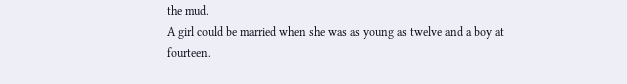the mud.
A girl could be married when she was as young as twelve and a boy at fourteen.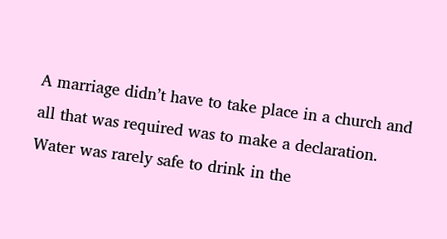A marriage didn’t have to take place in a church and all that was required was to make a declaration.
Water was rarely safe to drink in the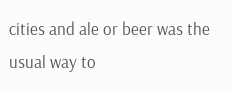cities and ale or beer was the usual way to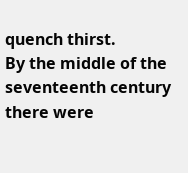quench thirst.
By the middle of the seventeenth century there were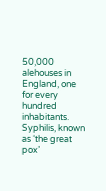50,000 alehouses in England, one for every hundred inhabitants.
Syphilis, known as ‘the great pox’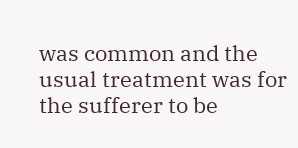was common and the usual treatment was for the sufferer to be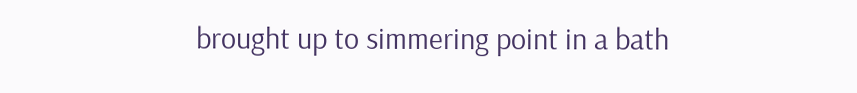brought up to simmering point in a bath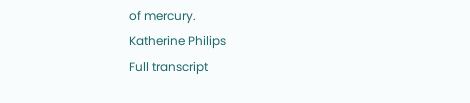of mercury.
Katherine Philips
Full transcript